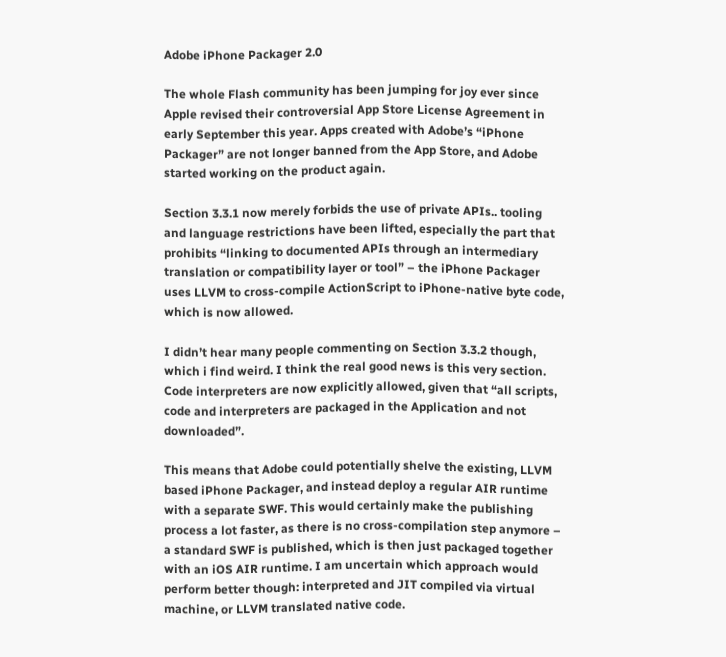Adobe iPhone Packager 2.0

The whole Flash community has been jumping for joy ever since Apple revised their controversial App Store License Agreement in early September this year. Apps created with Adobe’s “iPhone Packager” are not longer banned from the App Store, and Adobe started working on the product again.

Section 3.3.1 now merely forbids the use of private APIs.. tooling and language restrictions have been lifted, especially the part that prohibits “linking to documented APIs through an intermediary translation or compatibility layer or tool” – the iPhone Packager uses LLVM to cross-compile ActionScript to iPhone-native byte code, which is now allowed.

I didn’t hear many people commenting on Section 3.3.2 though, which i find weird. I think the real good news is this very section. Code interpreters are now explicitly allowed, given that “all scripts, code and interpreters are packaged in the Application and not downloaded”.

This means that Adobe could potentially shelve the existing, LLVM based iPhone Packager, and instead deploy a regular AIR runtime with a separate SWF. This would certainly make the publishing process a lot faster, as there is no cross-compilation step anymore – a standard SWF is published, which is then just packaged together with an iOS AIR runtime. I am uncertain which approach would perform better though: interpreted and JIT compiled via virtual machine, or LLVM translated native code.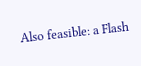Also feasible: a Flash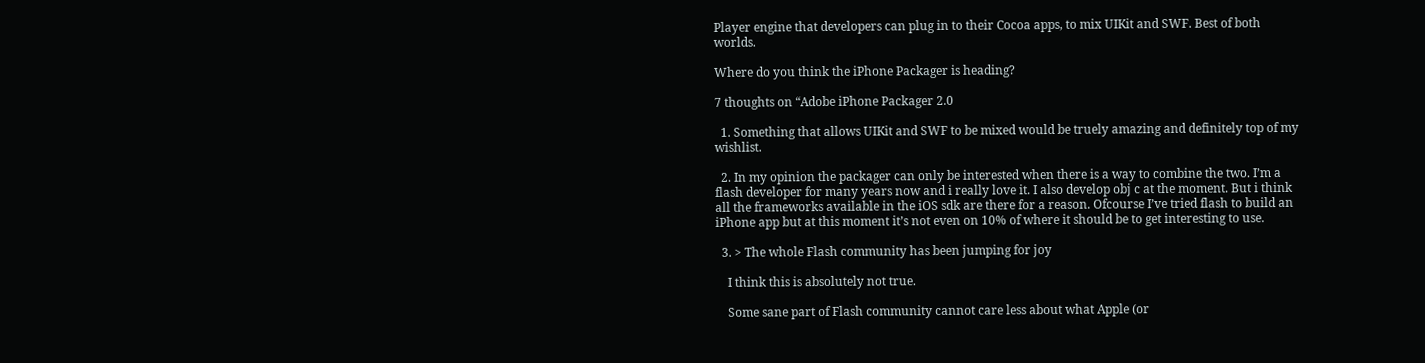Player engine that developers can plug in to their Cocoa apps, to mix UIKit and SWF. Best of both worlds.

Where do you think the iPhone Packager is heading?

7 thoughts on “Adobe iPhone Packager 2.0

  1. Something that allows UIKit and SWF to be mixed would be truely amazing and definitely top of my wishlist.

  2. In my opinion the packager can only be interested when there is a way to combine the two. I’m a flash developer for many years now and i really love it. I also develop obj c at the moment. But i think all the frameworks available in the iOS sdk are there for a reason. Ofcourse I’ve tried flash to build an iPhone app but at this moment it’s not even on 10% of where it should be to get interesting to use.

  3. > The whole Flash community has been jumping for joy

    I think this is absolutely not true.

    Some sane part of Flash community cannot care less about what Apple (or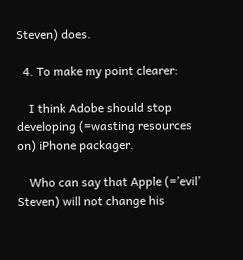Steven) does.

  4. To make my point clearer:

    I think Adobe should stop developing (=wasting resources on) iPhone packager.

    Who can say that Apple (=’evil’ Steven) will not change his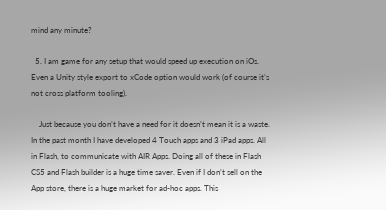mind any minute?

  5. I am game for any setup that would speed up execution on iOs. Even a Unity style export to xCode option would work (of course it’s not cross platform tooling).

    Just because you don’t have a need for it doesn’t mean it is a waste. In the past month I have developed 4 Touch apps and 3 iPad apps. All in Flash, to communicate with AIR Apps. Doing all of these in Flash CS5 and Flash builder is a huge time saver. Even if I don’t sell on the App store, there is a huge market for ad-hoc apps. This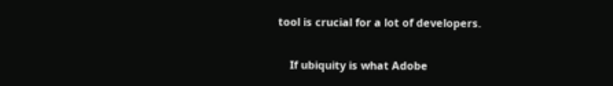tool is crucial for a lot of developers.

    If ubiquity is what Adobe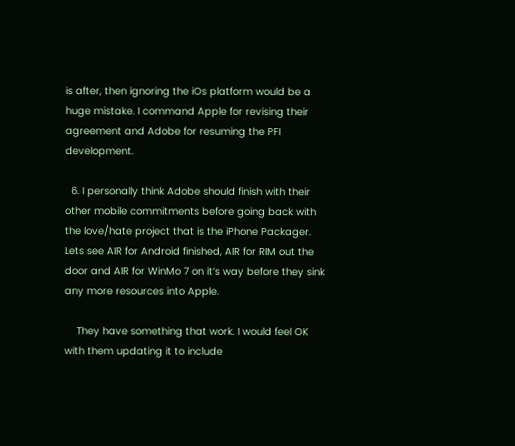is after, then ignoring the iOs platform would be a huge mistake. I command Apple for revising their agreement and Adobe for resuming the PFI development.

  6. I personally think Adobe should finish with their other mobile commitments before going back with the love/hate project that is the iPhone Packager. Lets see AIR for Android finished, AIR for RIM out the door and AIR for WinMo 7 on it’s way before they sink any more resources into Apple.

    They have something that work. I would feel OK with them updating it to include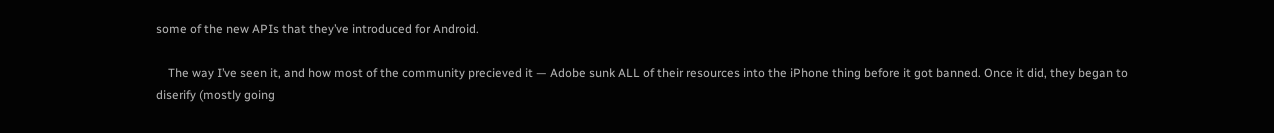some of the new APIs that they’ve introduced for Android.

    The way I’ve seen it, and how most of the community precieved it — Adobe sunk ALL of their resources into the iPhone thing before it got banned. Once it did, they began to diserify (mostly going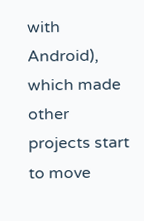with Android), which made other projects start to move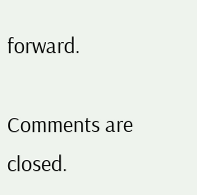forward.

Comments are closed.